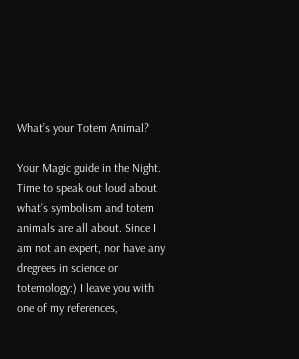What’s your Totem Animal?

Your Magic guide in the Night. Time to speak out loud about what’s symbolism and totem animals are all about. Since I am not an expert, nor have any dregrees in science or totemology:) I leave you with one of my references,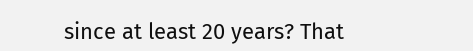since at least 20 years? That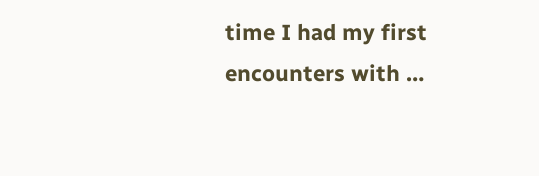time I had my first encounters with …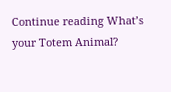Continue reading What’s your Totem Animal?